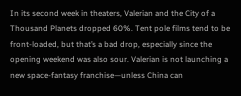In its second week in theaters, Valerian and the City of a Thousand Planets dropped 60%. Tent pole films tend to be front-loaded, but that’s a bad drop, especially since the opening weekend was also sour. Valerian is not launching a new space-fantasy franchise—unless China can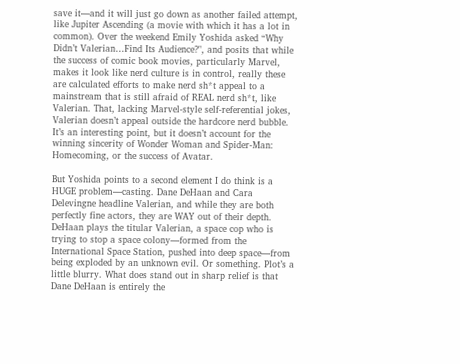save it—and it will just go down as another failed attempt, like Jupiter Ascending (a movie with which it has a lot in common). Over the weekend Emily Yoshida asked “Why Didn’t Valerian…Find Its Audience?", and posits that while the success of comic book movies, particularly Marvel, makes it look like nerd culture is in control, really these are calculated efforts to make nerd sh*t appeal to a mainstream that is still afraid of REAL nerd sh*t, like Valerian. That, lacking Marvel-style self-referential jokes, Valerian doesn’t appeal outside the hardcore nerd bubble. It’s an interesting point, but it doesn’t account for the winning sincerity of Wonder Woman and Spider-Man: Homecoming, or the success of Avatar.

But Yoshida points to a second element I do think is a HUGE problem—casting. Dane DeHaan and Cara Delevingne headline Valerian, and while they are both perfectly fine actors, they are WAY out of their depth. DeHaan plays the titular Valerian, a space cop who is trying to stop a space colony—formed from the International Space Station, pushed into deep space—from being exploded by an unknown evil. Or something. Plot’s a little blurry. What does stand out in sharp relief is that Dane DeHaan is entirely the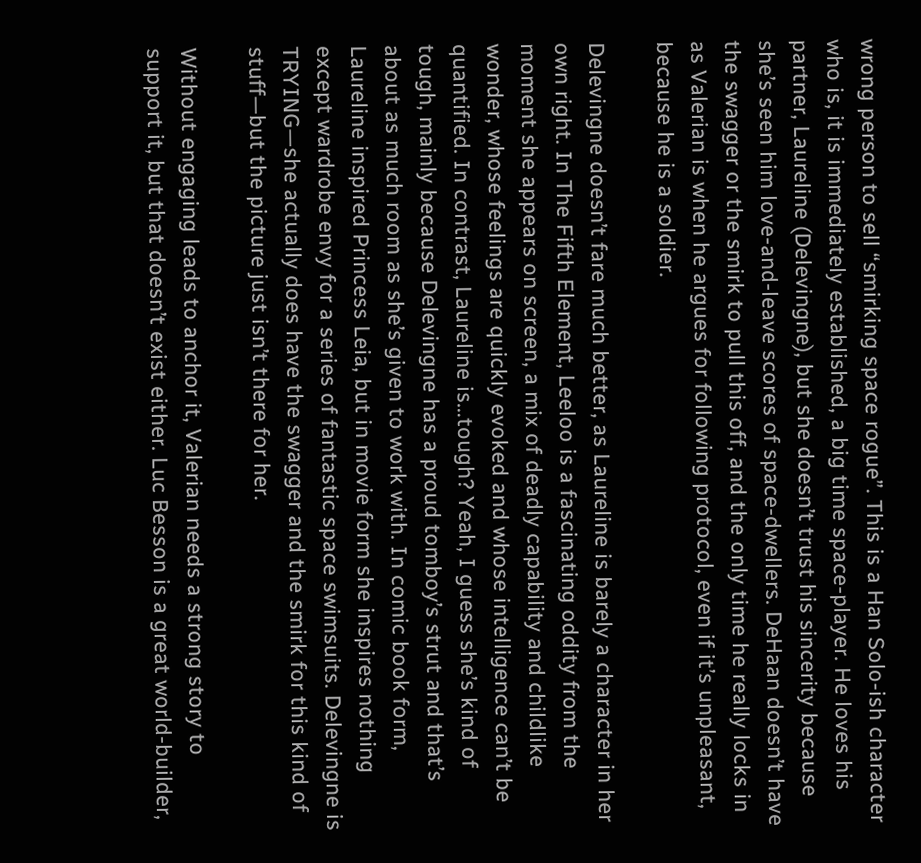wrong person to sell “smirking space rogue”. This is a Han Solo-ish character who is, it is immediately established, a big time space-player. He loves his partner, Laureline (Delevingne), but she doesn’t trust his sincerity because she’s seen him love-and-leave scores of space-dwellers. DeHaan doesn’t have the swagger or the smirk to pull this off, and the only time he really locks in as Valerian is when he argues for following protocol, even if it’s unpleasant, because he is a soldier.

Delevingne doesn’t fare much better, as Laureline is barely a character in her own right. In The Fifth Element, Leeloo is a fascinating oddity from the moment she appears on screen, a mix of deadly capability and childlike wonder, whose feelings are quickly evoked and whose intelligence can’t be quantified. In contrast, Laureline is…tough? Yeah, I guess she’s kind of tough, mainly because Delevingne has a proud tomboy’s strut and that’s about as much room as she’s given to work with. In comic book form, Laureline inspired Princess Leia, but in movie form she inspires nothing except wardrobe envy for a series of fantastic space swimsuits. Delevingne is TRYING—she actually does have the swagger and the smirk for this kind of stuff—but the picture just isn’t there for her.

Without engaging leads to anchor it, Valerian needs a strong story to support it, but that doesn’t exist either. Luc Besson is a great world-builder,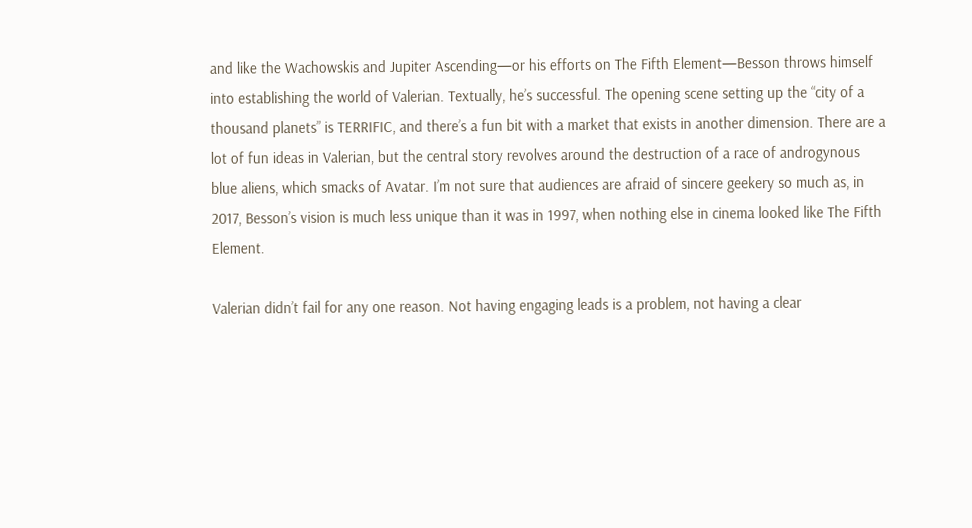and like the Wachowskis and Jupiter Ascending—or his efforts on The Fifth Element—Besson throws himself into establishing the world of Valerian. Textually, he’s successful. The opening scene setting up the “city of a thousand planets” is TERRIFIC, and there’s a fun bit with a market that exists in another dimension. There are a lot of fun ideas in Valerian, but the central story revolves around the destruction of a race of androgynous blue aliens, which smacks of Avatar. I’m not sure that audiences are afraid of sincere geekery so much as, in 2017, Besson’s vision is much less unique than it was in 1997, when nothing else in cinema looked like The Fifth Element.

Valerian didn’t fail for any one reason. Not having engaging leads is a problem, not having a clear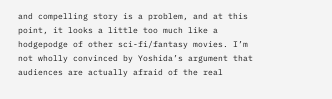and compelling story is a problem, and at this point, it looks a little too much like a hodgepodge of other sci-fi/fantasy movies. I’m not wholly convinced by Yoshida’s argument that audiences are actually afraid of the real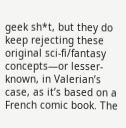geek sh*t, but they do keep rejecting these original sci-fi/fantasy concepts—or lesser-known, in Valerian’s case, as it’s based on a French comic book. The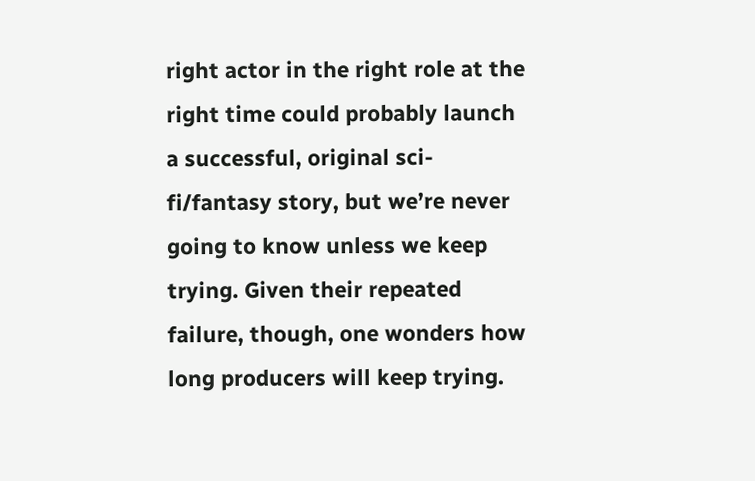right actor in the right role at the right time could probably launch a successful, original sci-fi/fantasy story, but we’re never going to know unless we keep trying. Given their repeated failure, though, one wonders how long producers will keep trying.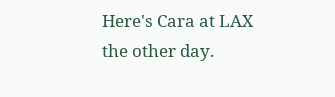Here's Cara at LAX the other day.